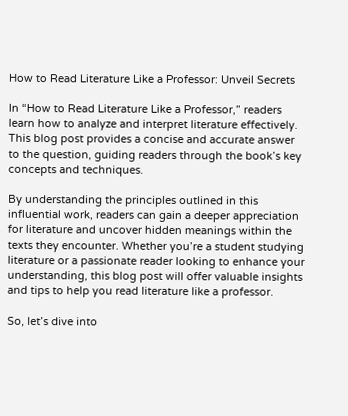How to Read Literature Like a Professor: Unveil Secrets

In “How to Read Literature Like a Professor,” readers learn how to analyze and interpret literature effectively. This blog post provides a concise and accurate answer to the question, guiding readers through the book’s key concepts and techniques.

By understanding the principles outlined in this influential work, readers can gain a deeper appreciation for literature and uncover hidden meanings within the texts they encounter. Whether you’re a student studying literature or a passionate reader looking to enhance your understanding, this blog post will offer valuable insights and tips to help you read literature like a professor.

So, let’s dive into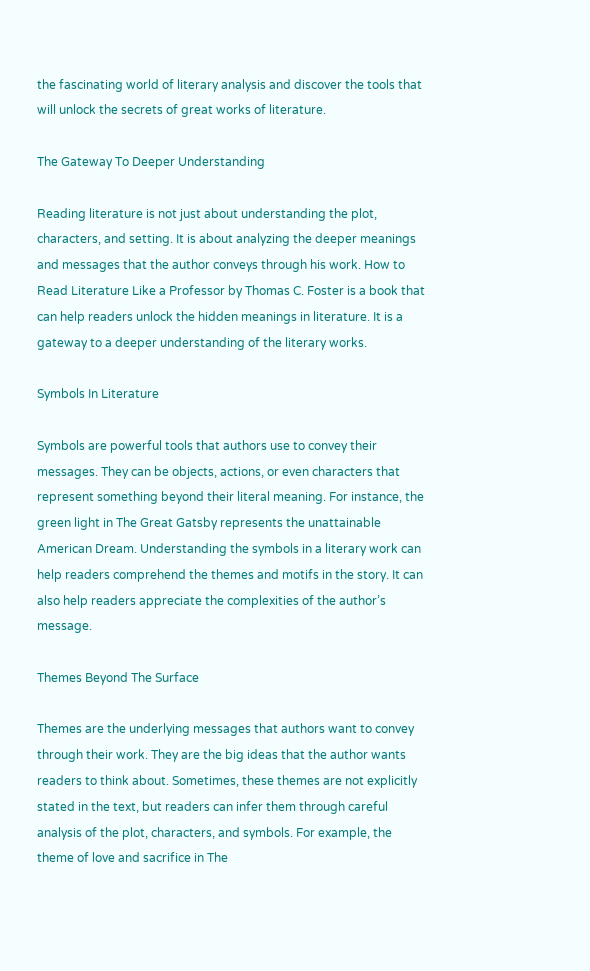the fascinating world of literary analysis and discover the tools that will unlock the secrets of great works of literature.

The Gateway To Deeper Understanding

Reading literature is not just about understanding the plot, characters, and setting. It is about analyzing the deeper meanings and messages that the author conveys through his work. How to Read Literature Like a Professor by Thomas C. Foster is a book that can help readers unlock the hidden meanings in literature. It is a gateway to a deeper understanding of the literary works.

Symbols In Literature

Symbols are powerful tools that authors use to convey their messages. They can be objects, actions, or even characters that represent something beyond their literal meaning. For instance, the green light in The Great Gatsby represents the unattainable American Dream. Understanding the symbols in a literary work can help readers comprehend the themes and motifs in the story. It can also help readers appreciate the complexities of the author’s message.

Themes Beyond The Surface

Themes are the underlying messages that authors want to convey through their work. They are the big ideas that the author wants readers to think about. Sometimes, these themes are not explicitly stated in the text, but readers can infer them through careful analysis of the plot, characters, and symbols. For example, the theme of love and sacrifice in The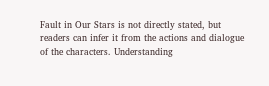Fault in Our Stars is not directly stated, but readers can infer it from the actions and dialogue of the characters. Understanding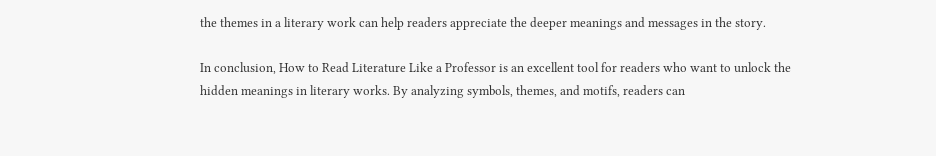the themes in a literary work can help readers appreciate the deeper meanings and messages in the story.

In conclusion, How to Read Literature Like a Professor is an excellent tool for readers who want to unlock the hidden meanings in literary works. By analyzing symbols, themes, and motifs, readers can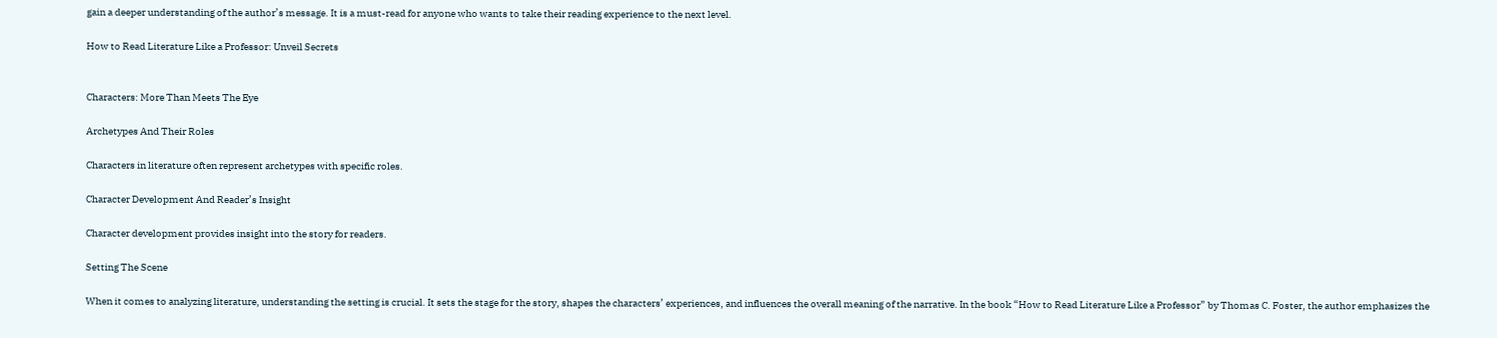gain a deeper understanding of the author’s message. It is a must-read for anyone who wants to take their reading experience to the next level.

How to Read Literature Like a Professor: Unveil Secrets


Characters: More Than Meets The Eye

Archetypes And Their Roles

Characters in literature often represent archetypes with specific roles.

Character Development And Reader’s Insight

Character development provides insight into the story for readers.

Setting The Scene

When it comes to analyzing literature, understanding the setting is crucial. It sets the stage for the story, shapes the characters’ experiences, and influences the overall meaning of the narrative. In the book “How to Read Literature Like a Professor” by Thomas C. Foster, the author emphasizes the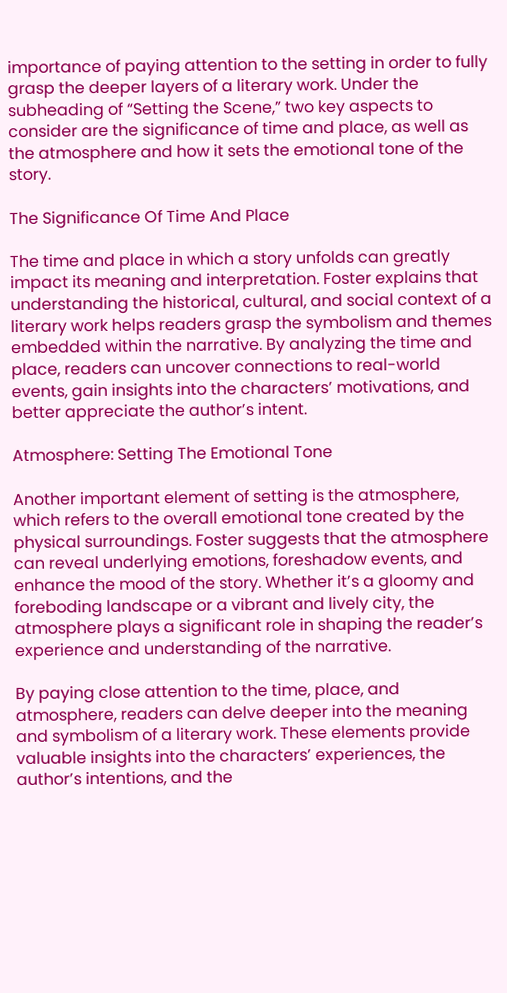importance of paying attention to the setting in order to fully grasp the deeper layers of a literary work. Under the subheading of “Setting the Scene,” two key aspects to consider are the significance of time and place, as well as the atmosphere and how it sets the emotional tone of the story.

The Significance Of Time And Place

The time and place in which a story unfolds can greatly impact its meaning and interpretation. Foster explains that understanding the historical, cultural, and social context of a literary work helps readers grasp the symbolism and themes embedded within the narrative. By analyzing the time and place, readers can uncover connections to real-world events, gain insights into the characters’ motivations, and better appreciate the author’s intent.

Atmosphere: Setting The Emotional Tone

Another important element of setting is the atmosphere, which refers to the overall emotional tone created by the physical surroundings. Foster suggests that the atmosphere can reveal underlying emotions, foreshadow events, and enhance the mood of the story. Whether it’s a gloomy and foreboding landscape or a vibrant and lively city, the atmosphere plays a significant role in shaping the reader’s experience and understanding of the narrative.

By paying close attention to the time, place, and atmosphere, readers can delve deeper into the meaning and symbolism of a literary work. These elements provide valuable insights into the characters’ experiences, the author’s intentions, and the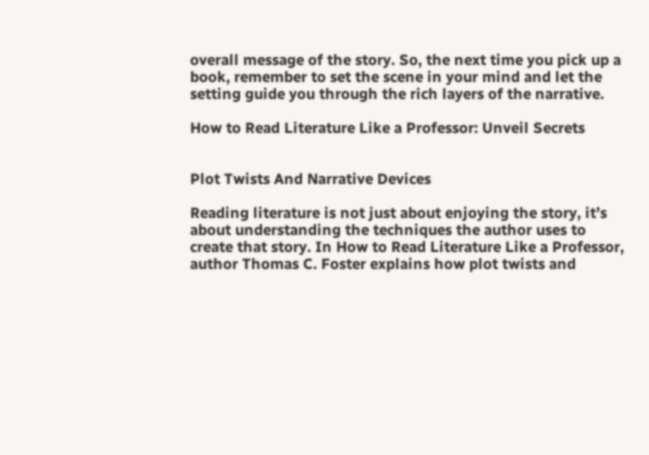overall message of the story. So, the next time you pick up a book, remember to set the scene in your mind and let the setting guide you through the rich layers of the narrative.

How to Read Literature Like a Professor: Unveil Secrets


Plot Twists And Narrative Devices

Reading literature is not just about enjoying the story, it’s about understanding the techniques the author uses to create that story. In How to Read Literature Like a Professor, author Thomas C. Foster explains how plot twists and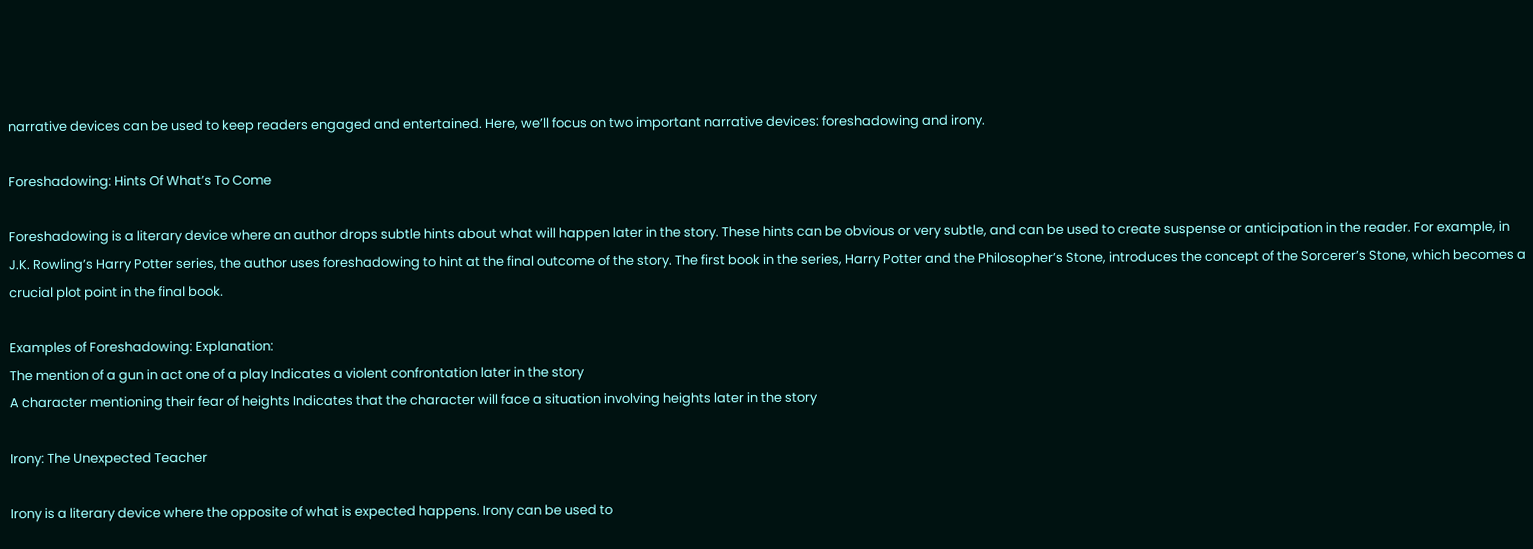narrative devices can be used to keep readers engaged and entertained. Here, we’ll focus on two important narrative devices: foreshadowing and irony.

Foreshadowing: Hints Of What’s To Come

Foreshadowing is a literary device where an author drops subtle hints about what will happen later in the story. These hints can be obvious or very subtle, and can be used to create suspense or anticipation in the reader. For example, in J.K. Rowling’s Harry Potter series, the author uses foreshadowing to hint at the final outcome of the story. The first book in the series, Harry Potter and the Philosopher’s Stone, introduces the concept of the Sorcerer’s Stone, which becomes a crucial plot point in the final book.

Examples of Foreshadowing: Explanation:
The mention of a gun in act one of a play Indicates a violent confrontation later in the story
A character mentioning their fear of heights Indicates that the character will face a situation involving heights later in the story

Irony: The Unexpected Teacher

Irony is a literary device where the opposite of what is expected happens. Irony can be used to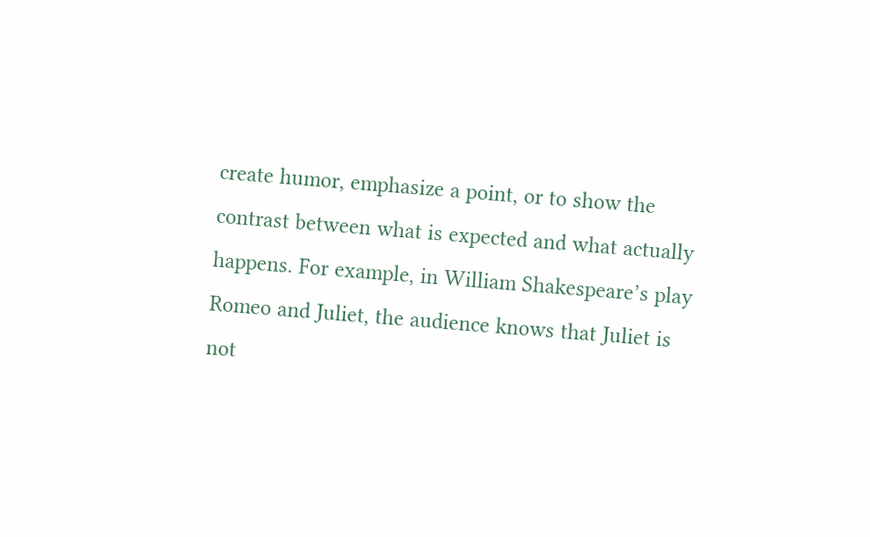create humor, emphasize a point, or to show the contrast between what is expected and what actually happens. For example, in William Shakespeare’s play Romeo and Juliet, the audience knows that Juliet is not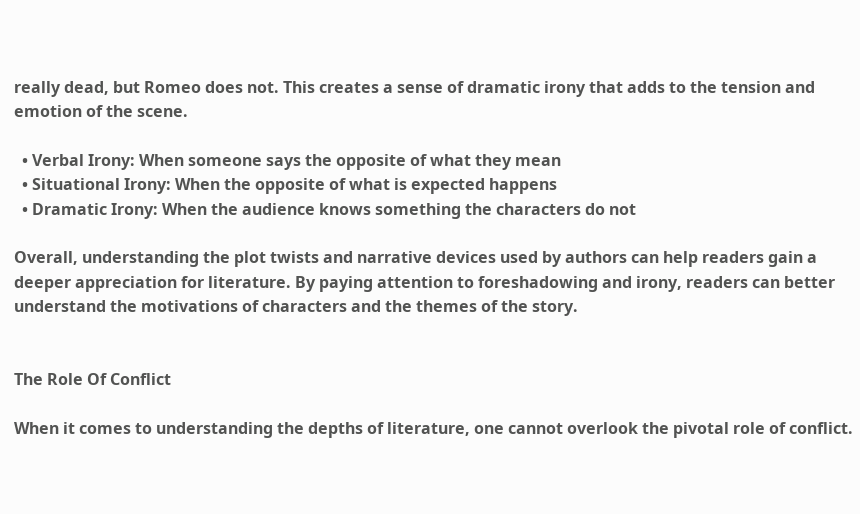really dead, but Romeo does not. This creates a sense of dramatic irony that adds to the tension and emotion of the scene.

  • Verbal Irony: When someone says the opposite of what they mean
  • Situational Irony: When the opposite of what is expected happens
  • Dramatic Irony: When the audience knows something the characters do not

Overall, understanding the plot twists and narrative devices used by authors can help readers gain a deeper appreciation for literature. By paying attention to foreshadowing and irony, readers can better understand the motivations of characters and the themes of the story.


The Role Of Conflict

When it comes to understanding the depths of literature, one cannot overlook the pivotal role of conflict.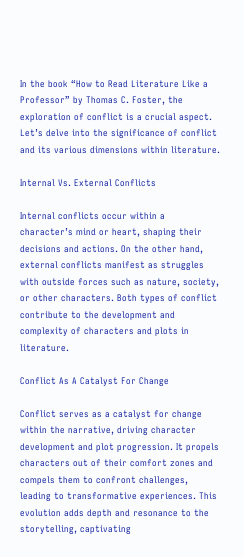In the book “How to Read Literature Like a Professor” by Thomas C. Foster, the exploration of conflict is a crucial aspect. Let’s delve into the significance of conflict and its various dimensions within literature.

Internal Vs. External Conflicts

Internal conflicts occur within a character’s mind or heart, shaping their decisions and actions. On the other hand, external conflicts manifest as struggles with outside forces such as nature, society, or other characters. Both types of conflict contribute to the development and complexity of characters and plots in literature.

Conflict As A Catalyst For Change

Conflict serves as a catalyst for change within the narrative, driving character development and plot progression. It propels characters out of their comfort zones and compels them to confront challenges, leading to transformative experiences. This evolution adds depth and resonance to the storytelling, captivating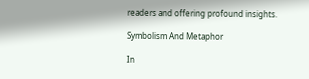readers and offering profound insights.

Symbolism And Metaphor

In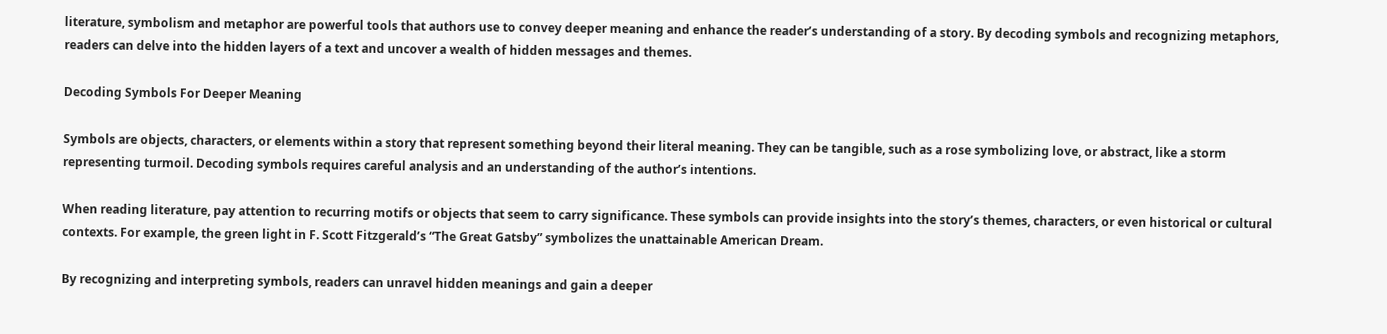literature, symbolism and metaphor are powerful tools that authors use to convey deeper meaning and enhance the reader’s understanding of a story. By decoding symbols and recognizing metaphors, readers can delve into the hidden layers of a text and uncover a wealth of hidden messages and themes.

Decoding Symbols For Deeper Meaning

Symbols are objects, characters, or elements within a story that represent something beyond their literal meaning. They can be tangible, such as a rose symbolizing love, or abstract, like a storm representing turmoil. Decoding symbols requires careful analysis and an understanding of the author’s intentions.

When reading literature, pay attention to recurring motifs or objects that seem to carry significance. These symbols can provide insights into the story’s themes, characters, or even historical or cultural contexts. For example, the green light in F. Scott Fitzgerald’s “The Great Gatsby” symbolizes the unattainable American Dream.

By recognizing and interpreting symbols, readers can unravel hidden meanings and gain a deeper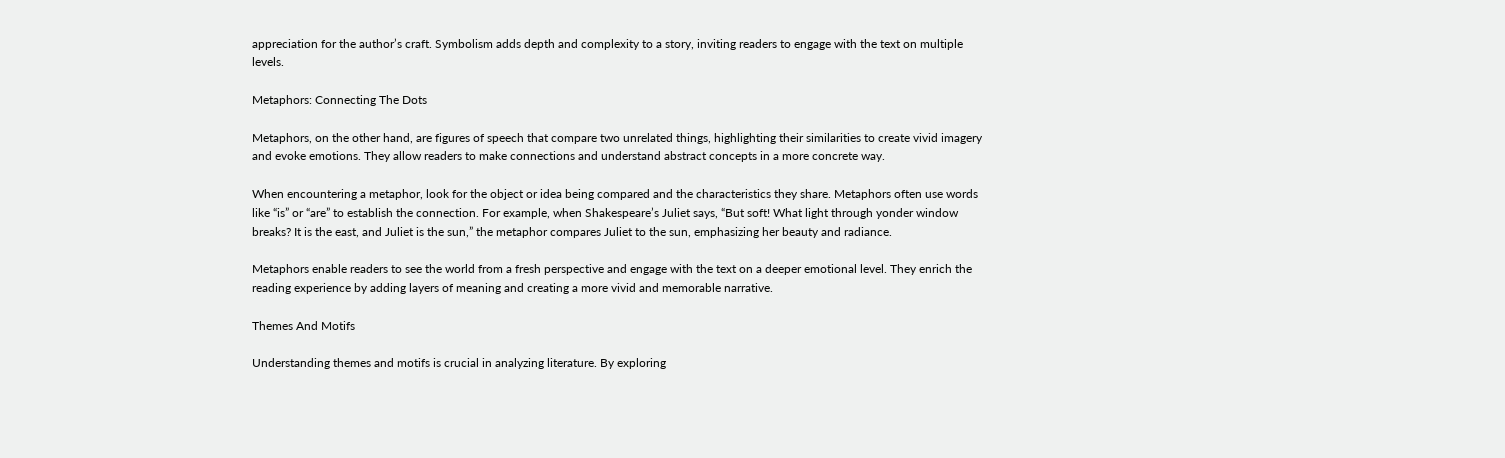appreciation for the author’s craft. Symbolism adds depth and complexity to a story, inviting readers to engage with the text on multiple levels.

Metaphors: Connecting The Dots

Metaphors, on the other hand, are figures of speech that compare two unrelated things, highlighting their similarities to create vivid imagery and evoke emotions. They allow readers to make connections and understand abstract concepts in a more concrete way.

When encountering a metaphor, look for the object or idea being compared and the characteristics they share. Metaphors often use words like “is” or “are” to establish the connection. For example, when Shakespeare’s Juliet says, “But soft! What light through yonder window breaks? It is the east, and Juliet is the sun,” the metaphor compares Juliet to the sun, emphasizing her beauty and radiance.

Metaphors enable readers to see the world from a fresh perspective and engage with the text on a deeper emotional level. They enrich the reading experience by adding layers of meaning and creating a more vivid and memorable narrative.

Themes And Motifs

Understanding themes and motifs is crucial in analyzing literature. By exploring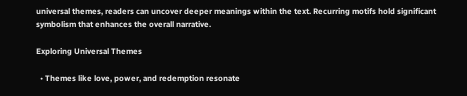universal themes, readers can uncover deeper meanings within the text. Recurring motifs hold significant symbolism that enhances the overall narrative.

Exploring Universal Themes

  • Themes like love, power, and redemption resonate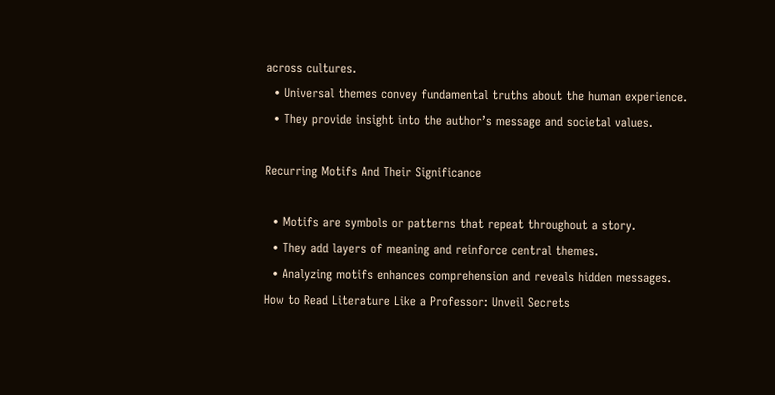across cultures.
  • Universal themes convey fundamental truths about the human experience.
  • They provide insight into the author’s message and societal values.

Recurring Motifs And Their Significance

  • Motifs are symbols or patterns that repeat throughout a story.
  • They add layers of meaning and reinforce central themes.
  • Analyzing motifs enhances comprehension and reveals hidden messages.
How to Read Literature Like a Professor: Unveil Secrets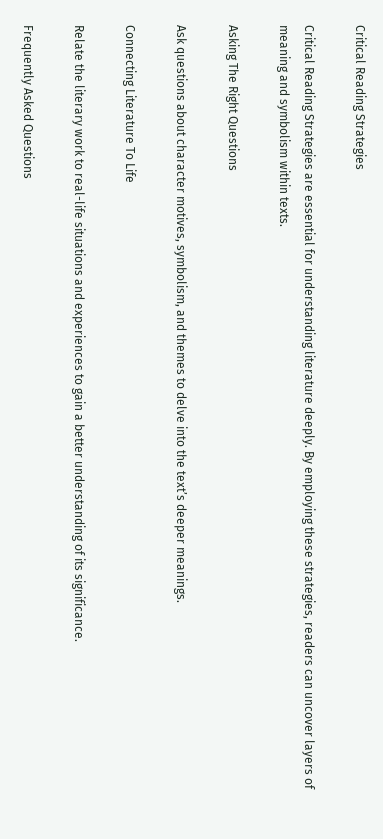Critical Reading Strategies

Critical Reading Strategies are essential for understanding literature deeply. By employing these strategies, readers can uncover layers of meaning and symbolism within texts.

Asking The Right Questions

Ask questions about character motives, symbolism, and themes to delve into the text’s deeper meanings.

Connecting Literature To Life

Relate the literary work to real-life situations and experiences to gain a better understanding of its significance.

Frequently Asked Questions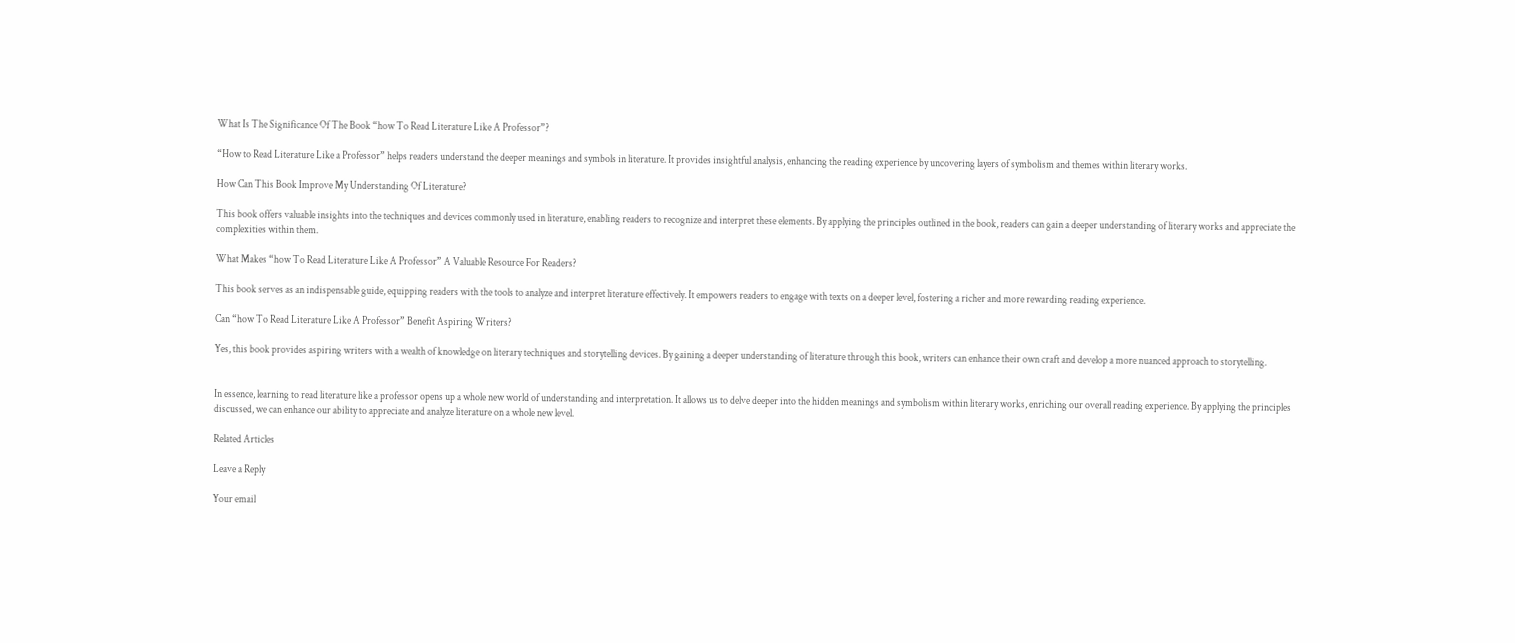What Is The Significance Of The Book “how To Read Literature Like A Professor”?

“How to Read Literature Like a Professor” helps readers understand the deeper meanings and symbols in literature. It provides insightful analysis, enhancing the reading experience by uncovering layers of symbolism and themes within literary works.

How Can This Book Improve My Understanding Of Literature?

This book offers valuable insights into the techniques and devices commonly used in literature, enabling readers to recognize and interpret these elements. By applying the principles outlined in the book, readers can gain a deeper understanding of literary works and appreciate the complexities within them.

What Makes “how To Read Literature Like A Professor” A Valuable Resource For Readers?

This book serves as an indispensable guide, equipping readers with the tools to analyze and interpret literature effectively. It empowers readers to engage with texts on a deeper level, fostering a richer and more rewarding reading experience.

Can “how To Read Literature Like A Professor” Benefit Aspiring Writers?

Yes, this book provides aspiring writers with a wealth of knowledge on literary techniques and storytelling devices. By gaining a deeper understanding of literature through this book, writers can enhance their own craft and develop a more nuanced approach to storytelling.


In essence, learning to read literature like a professor opens up a whole new world of understanding and interpretation. It allows us to delve deeper into the hidden meanings and symbolism within literary works, enriching our overall reading experience. By applying the principles discussed, we can enhance our ability to appreciate and analyze literature on a whole new level.

Related Articles

Leave a Reply

Your email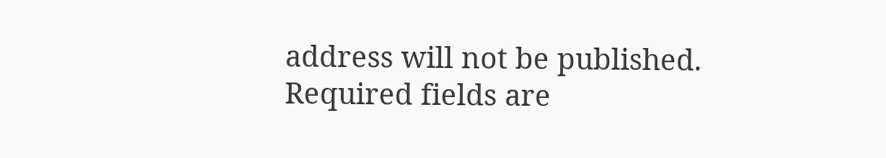address will not be published. Required fields are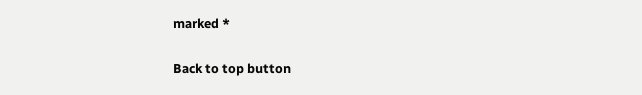marked *

Back to top button